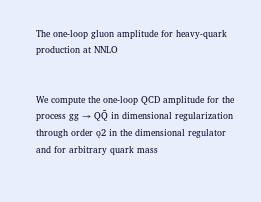The one-loop gluon amplitude for heavy-quark production at NNLO


We compute the one-loop QCD amplitude for the process gg → QQ̄ in dimensional regularization through order ǫ2 in the dimensional regulator and for arbitrary quark mass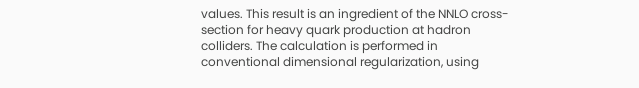values. This result is an ingredient of the NNLO cross-section for heavy quark production at hadron colliders. The calculation is performed in conventional dimensional regularization, using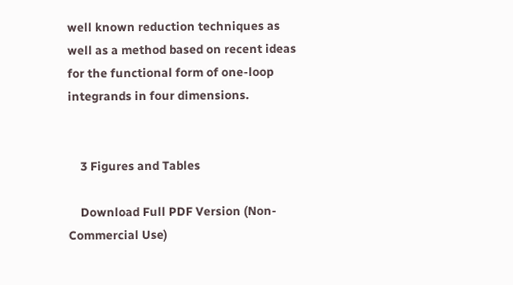well known reduction techniques as well as a method based on recent ideas for the functional form of one-loop integrands in four dimensions.


    3 Figures and Tables

    Download Full PDF Version (Non-Commercial Use)